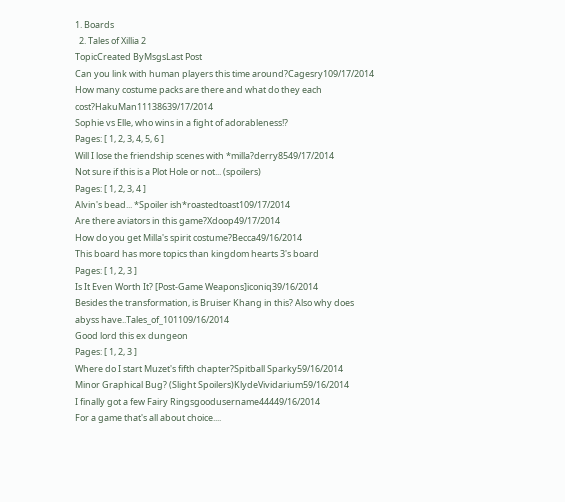1. Boards
  2. Tales of Xillia 2
TopicCreated ByMsgsLast Post
Can you link with human players this time around?Cagesry109/17/2014
How many costume packs are there and what do they each cost?HakuMan11138639/17/2014
Sophie vs Elle, who wins in a fight of adorableness!?
Pages: [ 1, 2, 3, 4, 5, 6 ]
Will I lose the friendship scenes with *milla?derry8549/17/2014
Not sure if this is a Plot Hole or not... (spoilers)
Pages: [ 1, 2, 3, 4 ]
Alvin's bead... *Spoiler ish*roastedtoast109/17/2014
Are there aviators in this game?Xdoop49/17/2014
How do you get Milla's spirit costume?Becca49/16/2014
This board has more topics than kingdom hearts 3's board
Pages: [ 1, 2, 3 ]
Is It Even Worth It? [Post-Game Weapons]iconiq39/16/2014
Besides the transformation, is Bruiser Khang in this? Also why does abyss have..Tales_of_101109/16/2014
Good lord this ex dungeon
Pages: [ 1, 2, 3 ]
Where do I start Muzet's fifth chapter?Spitball Sparky59/16/2014
Minor Graphical Bug? (Slight Spoilers)KlydeVividarium59/16/2014
I finally got a few Fairy Ringsgoodusername44449/16/2014
For a game that's all about choice....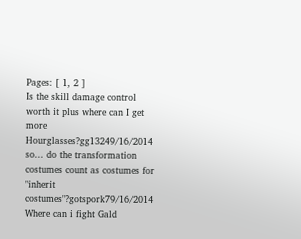Pages: [ 1, 2 ]
Is the skill damage control worth it plus where can I get more Hourglasses?gg13249/16/2014
so... do the transformation costumes count as costumes for "inherit costumes"?gotspork79/16/2014
Where can i fight Gald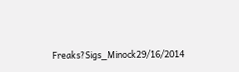Freaks?Sigs_Minock29/16/2014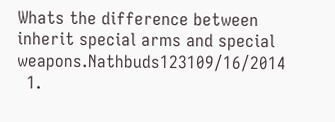Whats the difference between inherit special arms and special weapons.Nathbuds123109/16/2014
  1.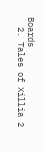Boards
  2. Tales of Xillia 2